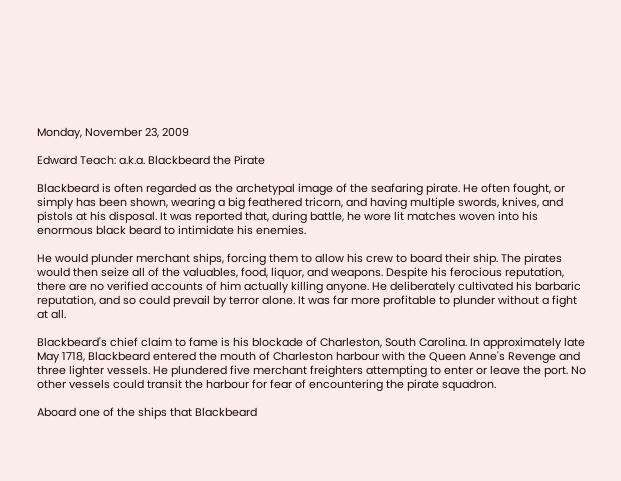Monday, November 23, 2009

Edward Teach: a.k.a. Blackbeard the Pirate

Blackbeard is often regarded as the archetypal image of the seafaring pirate. He often fought, or simply has been shown, wearing a big feathered tricorn, and having multiple swords, knives, and pistols at his disposal. It was reported that, during battle, he wore lit matches woven into his enormous black beard to intimidate his enemies.

He would plunder merchant ships, forcing them to allow his crew to board their ship. The pirates would then seize all of the valuables, food, liquor, and weapons. Despite his ferocious reputation, there are no verified accounts of him actually killing anyone. He deliberately cultivated his barbaric reputation, and so could prevail by terror alone. It was far more profitable to plunder without a fight at all.

Blackbeard's chief claim to fame is his blockade of Charleston, South Carolina. In approximately late May 1718, Blackbeard entered the mouth of Charleston harbour with the Queen Anne's Revenge and three lighter vessels. He plundered five merchant freighters attempting to enter or leave the port. No other vessels could transit the harbour for fear of encountering the pirate squadron.

Aboard one of the ships that Blackbeard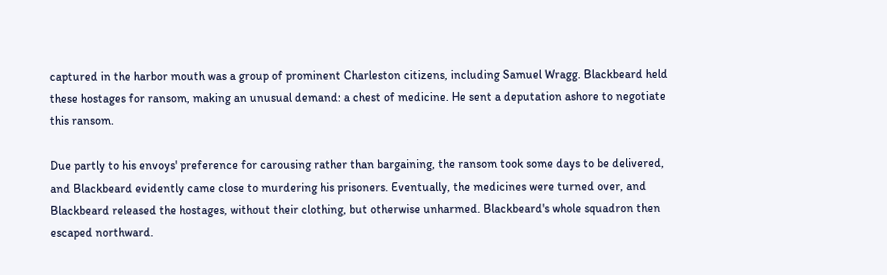captured in the harbor mouth was a group of prominent Charleston citizens, including Samuel Wragg. Blackbeard held these hostages for ransom, making an unusual demand: a chest of medicine. He sent a deputation ashore to negotiate this ransom.

Due partly to his envoys' preference for carousing rather than bargaining, the ransom took some days to be delivered, and Blackbeard evidently came close to murdering his prisoners. Eventually, the medicines were turned over, and Blackbeard released the hostages, without their clothing, but otherwise unharmed. Blackbeard's whole squadron then escaped northward.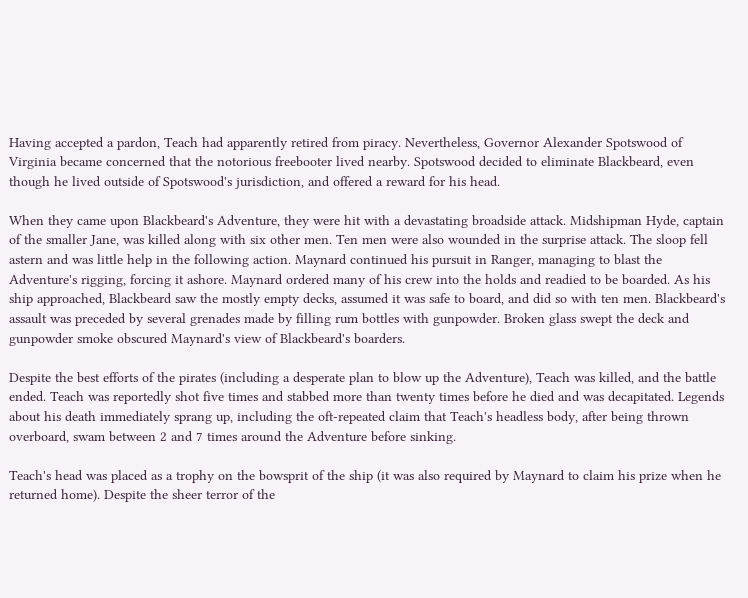Having accepted a pardon, Teach had apparently retired from piracy. Nevertheless, Governor Alexander Spotswood of Virginia became concerned that the notorious freebooter lived nearby. Spotswood decided to eliminate Blackbeard, even though he lived outside of Spotswood's jurisdiction, and offered a reward for his head.

When they came upon Blackbeard's Adventure, they were hit with a devastating broadside attack. Midshipman Hyde, captain of the smaller Jane, was killed along with six other men. Ten men were also wounded in the surprise attack. The sloop fell astern and was little help in the following action. Maynard continued his pursuit in Ranger, managing to blast the Adventure's rigging, forcing it ashore. Maynard ordered many of his crew into the holds and readied to be boarded. As his ship approached, Blackbeard saw the mostly empty decks, assumed it was safe to board, and did so with ten men. Blackbeard's assault was preceded by several grenades made by filling rum bottles with gunpowder. Broken glass swept the deck and gunpowder smoke obscured Maynard's view of Blackbeard's boarders.

Despite the best efforts of the pirates (including a desperate plan to blow up the Adventure), Teach was killed, and the battle ended. Teach was reportedly shot five times and stabbed more than twenty times before he died and was decapitated. Legends about his death immediately sprang up, including the oft-repeated claim that Teach's headless body, after being thrown overboard, swam between 2 and 7 times around the Adventure before sinking.

Teach's head was placed as a trophy on the bowsprit of the ship (it was also required by Maynard to claim his prize when he returned home). Despite the sheer terror of the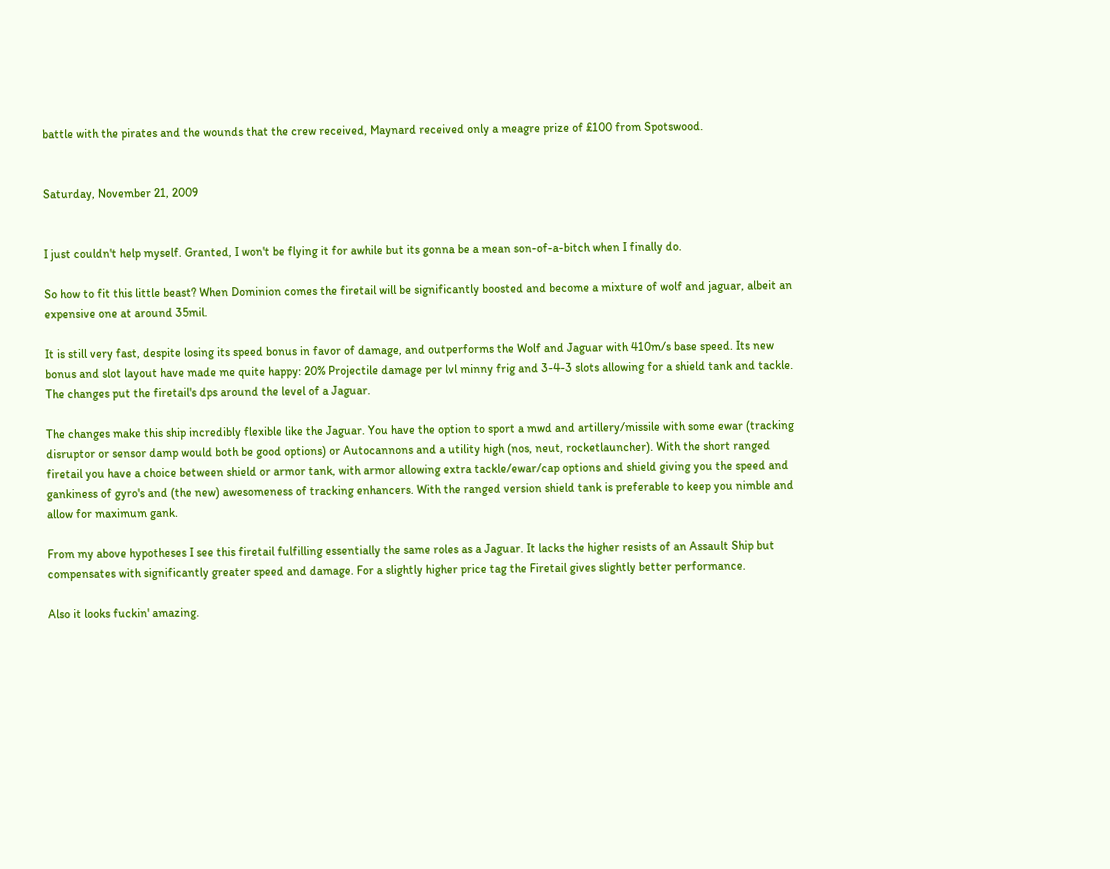battle with the pirates and the wounds that the crew received, Maynard received only a meagre prize of £100 from Spotswood.


Saturday, November 21, 2009


I just couldn't help myself. Granted, I won't be flying it for awhile but its gonna be a mean son-of-a-bitch when I finally do.

So how to fit this little beast? When Dominion comes the firetail will be significantly boosted and become a mixture of wolf and jaguar, albeit an expensive one at around 35mil.

It is still very fast, despite losing its speed bonus in favor of damage, and outperforms the Wolf and Jaguar with 410m/s base speed. Its new bonus and slot layout have made me quite happy: 20% Projectile damage per lvl minny frig and 3-4-3 slots allowing for a shield tank and tackle. The changes put the firetail's dps around the level of a Jaguar.

The changes make this ship incredibly flexible like the Jaguar. You have the option to sport a mwd and artillery/missile with some ewar (tracking disruptor or sensor damp would both be good options) or Autocannons and a utility high (nos, neut, rocketlauncher). With the short ranged firetail you have a choice between shield or armor tank, with armor allowing extra tackle/ewar/cap options and shield giving you the speed and gankiness of gyro's and (the new) awesomeness of tracking enhancers. With the ranged version shield tank is preferable to keep you nimble and allow for maximum gank.

From my above hypotheses I see this firetail fulfilling essentially the same roles as a Jaguar. It lacks the higher resists of an Assault Ship but compensates with significantly greater speed and damage. For a slightly higher price tag the Firetail gives slightly better performance.

Also it looks fuckin' amazing.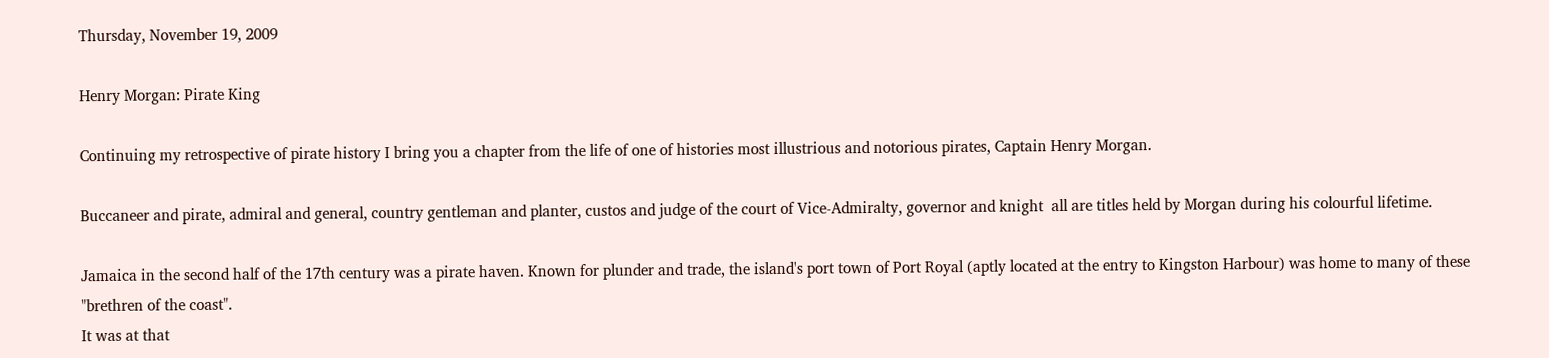Thursday, November 19, 2009

Henry Morgan: Pirate King

Continuing my retrospective of pirate history I bring you a chapter from the life of one of histories most illustrious and notorious pirates, Captain Henry Morgan.

Buccaneer and pirate, admiral and general, country gentleman and planter, custos and judge of the court of Vice-Admiralty, governor and knight  all are titles held by Morgan during his colourful lifetime.

Jamaica in the second half of the 17th century was a pirate haven. Known for plunder and trade, the island's port town of Port Royal (aptly located at the entry to Kingston Harbour) was home to many of these "brethren of the coast".
It was at that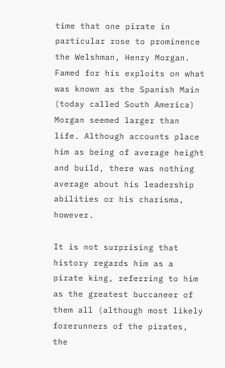time that one pirate in particular rose to prominence  the Welshman, Henry Morgan. Famed for his exploits on what was known as the Spanish Main (today called South America) Morgan seemed larger than life. Although accounts place him as being of average height and build, there was nothing average about his leadership abilities or his charisma, however.

It is not surprising that history regards him as a pirate king, referring to him as the greatest buccaneer of them all (although most likely forerunners of the pirates, the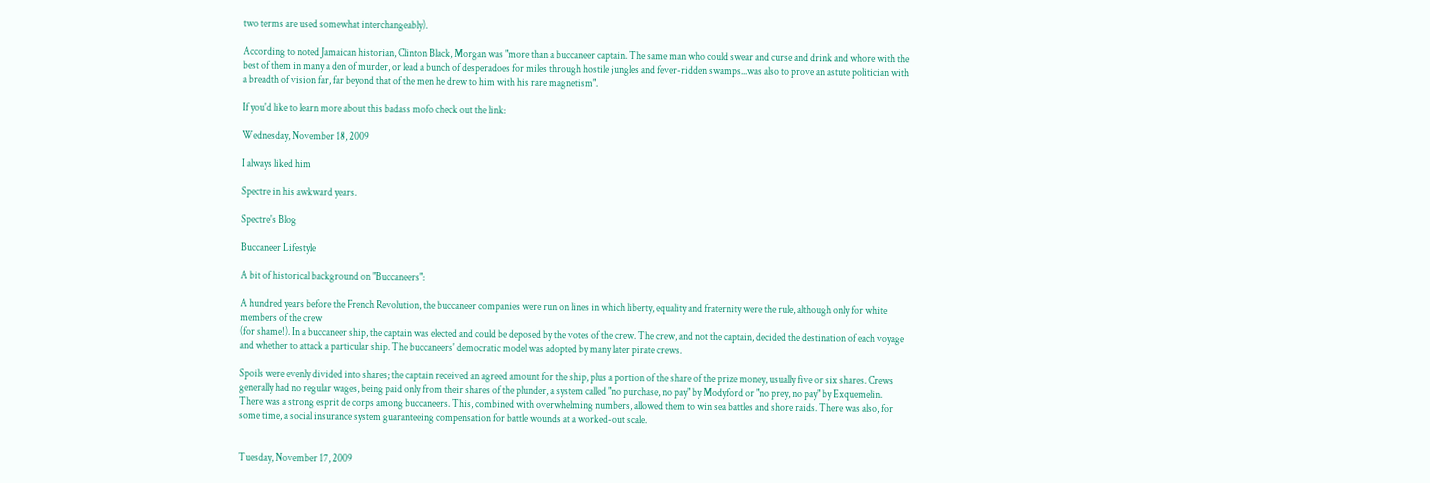two terms are used somewhat interchangeably).

According to noted Jamaican historian, Clinton Black, Morgan was "more than a buccaneer captain. The same man who could swear and curse and drink and whore with the best of them in many a den of murder, or lead a bunch of desperadoes for miles through hostile jungles and fever-ridden swamps...was also to prove an astute politician with a breadth of vision far, far beyond that of the men he drew to him with his rare magnetism".

If you'd like to learn more about this badass mofo check out the link:

Wednesday, November 18, 2009

I always liked him

Spectre in his awkward years.

Spectre's Blog

Buccaneer Lifestyle

A bit of historical background on "Buccaneers":

A hundred years before the French Revolution, the buccaneer companies were run on lines in which liberty, equality and fraternity were the rule, although only for white members of the crew
(for shame!). In a buccaneer ship, the captain was elected and could be deposed by the votes of the crew. The crew, and not the captain, decided the destination of each voyage and whether to attack a particular ship. The buccaneers' democratic model was adopted by many later pirate crews.

Spoils were evenly divided into shares; the captain received an agreed amount for the ship, plus a portion of the share of the prize money, usually five or six shares. Crews generally had no regular wages, being paid only from their shares of the plunder, a system called "no purchase, no pay" by Modyford or "no prey, no pay" by Exquemelin. There was a strong esprit de corps among buccaneers. This, combined with overwhelming numbers, allowed them to win sea battles and shore raids. There was also, for some time, a social insurance system guaranteeing compensation for battle wounds at a worked-out scale.


Tuesday, November 17, 2009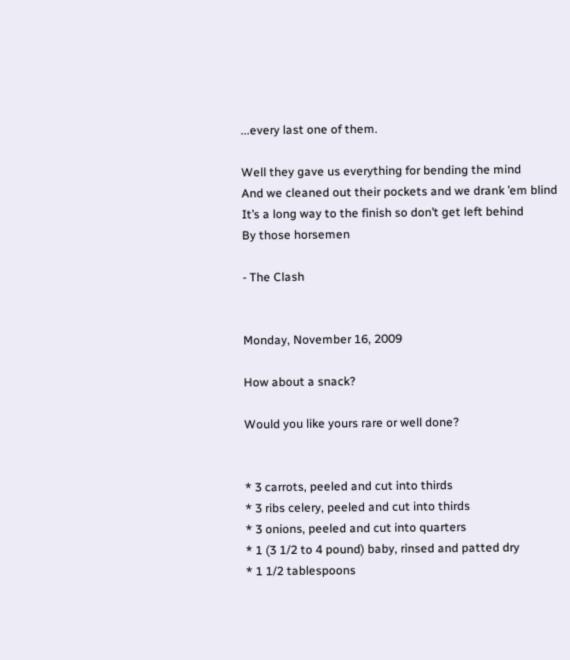...every last one of them.

Well they gave us everything for bending the mind
And we cleaned out their pockets and we drank ’em blind
It’s a long way to the finish so don’t get left behind
By those horsemen

- The Clash


Monday, November 16, 2009

How about a snack?

Would you like yours rare or well done?


* 3 carrots, peeled and cut into thirds
* 3 ribs celery, peeled and cut into thirds
* 3 onions, peeled and cut into quarters
* 1 (3 1/2 to 4 pound) baby, rinsed and patted dry
* 1 1/2 tablespoons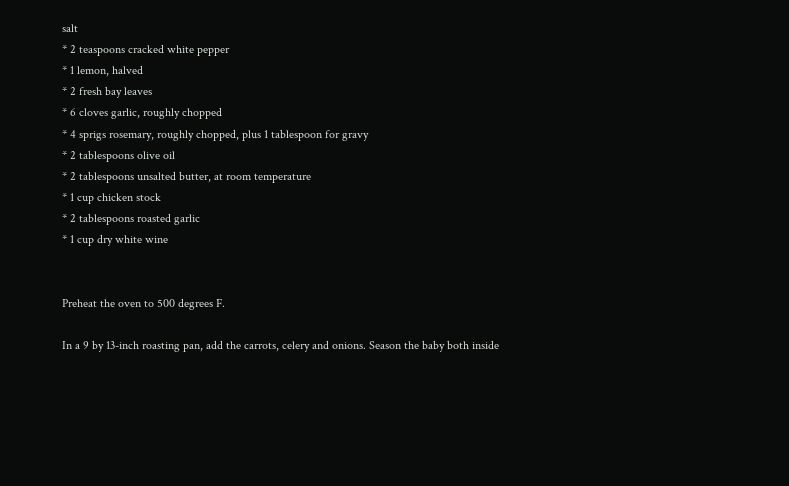salt
* 2 teaspoons cracked white pepper
* 1 lemon, halved
* 2 fresh bay leaves
* 6 cloves garlic, roughly chopped
* 4 sprigs rosemary, roughly chopped, plus 1 tablespoon for gravy
* 2 tablespoons olive oil
* 2 tablespoons unsalted butter, at room temperature
* 1 cup chicken stock
* 2 tablespoons roasted garlic
* 1 cup dry white wine


Preheat the oven to 500 degrees F.

In a 9 by 13-inch roasting pan, add the carrots, celery and onions. Season the baby both inside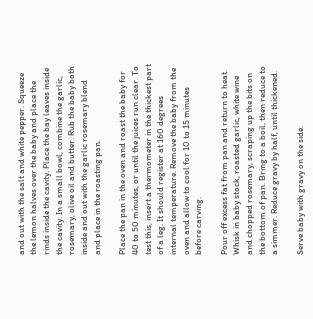and out with the salt and white pepper. Squeeze the lemon halves over the baby and place the rinds inside the cavity. Place the bay leaves inside the cavity. In a small bowl, combine the garlic, rosemary, olive oil and butter. Rub the baby both inside and out with the garlic rosemary blend and place in the roasting pan.

Place the pan in the oven and roast the baby for 40 to 50 minutes, or until the juices run clear. To test this, insert a thermometer in the thickest part of a leg. It should register at 160 degrees internal temperature. Remove the baby from the oven and allow to cool for 10 to 15 minutes before carving.

Pour off excess fat from pan and return to heat. Whisk in baby stock, roasted garlic, white wine and chopped rosemary, scraping up the bits on the bottom of pan. Bring to a boil, then reduce to a simmer. Reduce gravy by half, until thickened.

Serve baby with gravy on the side.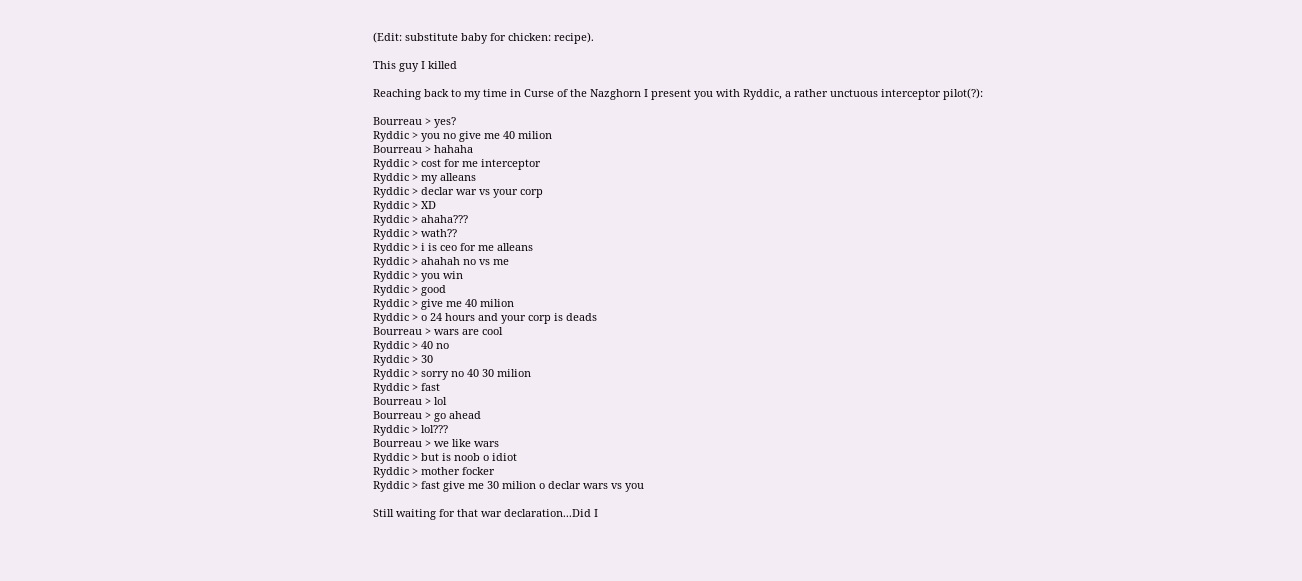(Edit: substitute baby for chicken: recipe).

This guy I killed

Reaching back to my time in Curse of the Nazghorn I present you with Ryddic, a rather unctuous interceptor pilot(?):

Bourreau > yes?
Ryddic > you no give me 40 milion
Bourreau > hahaha
Ryddic > cost for me interceptor
Ryddic > my alleans
Ryddic > declar war vs your corp
Ryddic > XD
Ryddic > ahaha???
Ryddic > wath??
Ryddic > i is ceo for me alleans
Ryddic > ahahah no vs me
Ryddic > you win
Ryddic > good
Ryddic > give me 40 milion
Ryddic > o 24 hours and your corp is deads
Bourreau > wars are cool
Ryddic > 40 no
Ryddic > 30
Ryddic > sorry no 40 30 milion
Ryddic > fast
Bourreau > lol
Bourreau > go ahead
Ryddic > lol???
Bourreau > we like wars
Ryddic > but is noob o idiot
Ryddic > mother focker
Ryddic > fast give me 30 milion o declar wars vs you

Still waiting for that war declaration...Did I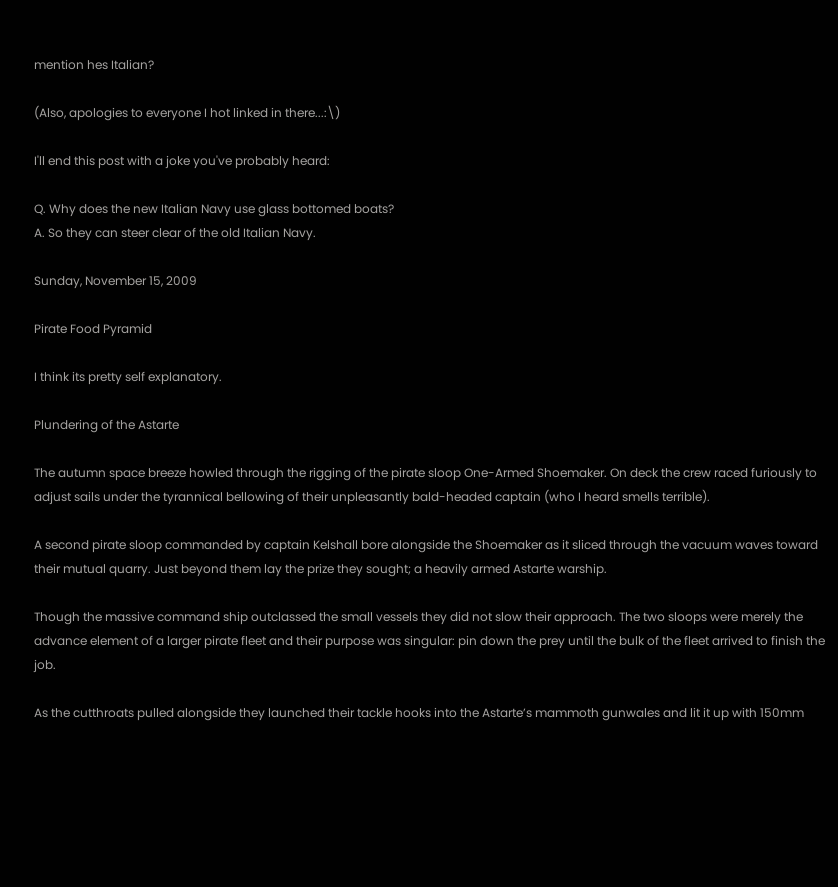mention hes Italian?

(Also, apologies to everyone I hot linked in there...:\)

I'll end this post with a joke you've probably heard:

Q. Why does the new Italian Navy use glass bottomed boats?
A. So they can steer clear of the old Italian Navy.

Sunday, November 15, 2009

Pirate Food Pyramid

I think its pretty self explanatory.

Plundering of the Astarte

The autumn space breeze howled through the rigging of the pirate sloop One-Armed Shoemaker. On deck the crew raced furiously to adjust sails under the tyrannical bellowing of their unpleasantly bald-headed captain (who I heard smells terrible).

A second pirate sloop commanded by captain Kelshall bore alongside the Shoemaker as it sliced through the vacuum waves toward their mutual quarry. Just beyond them lay the prize they sought; a heavily armed Astarte warship.

Though the massive command ship outclassed the small vessels they did not slow their approach. The two sloops were merely the advance element of a larger pirate fleet and their purpose was singular: pin down the prey until the bulk of the fleet arrived to finish the job.

As the cutthroats pulled alongside they launched their tackle hooks into the Astarte’s mammoth gunwales and lit it up with 150mm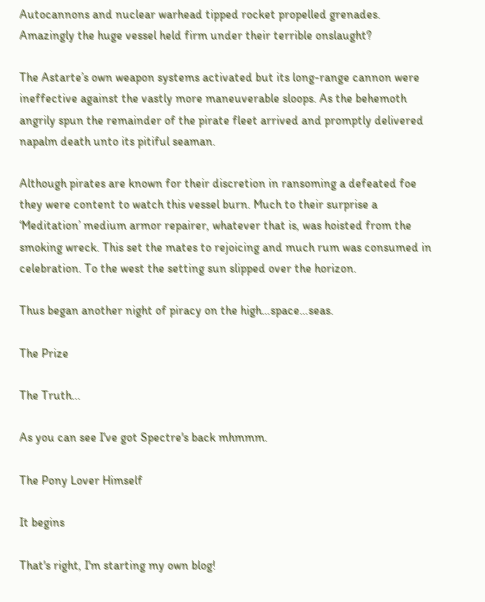Autocannons and nuclear warhead tipped rocket propelled grenades. Amazingly the huge vessel held firm under their terrible onslaught?

The Astarte’s own weapon systems activated but its long-range cannon were ineffective against the vastly more maneuverable sloops. As the behemoth angrily spun the remainder of the pirate fleet arrived and promptly delivered napalm death unto its pitiful seaman.

Although pirates are known for their discretion in ransoming a defeated foe they were content to watch this vessel burn. Much to their surprise a ‘Meditation’ medium armor repairer, whatever that is, was hoisted from the smoking wreck. This set the mates to rejoicing and much rum was consumed in celebration. To the west the setting sun slipped over the horizon.

Thus began another night of piracy on the high…space…seas.

The Prize

The Truth...

As you can see I've got Spectre's back mhmmm.

The Pony Lover Himself

It begins

That's right, I'm starting my own blog!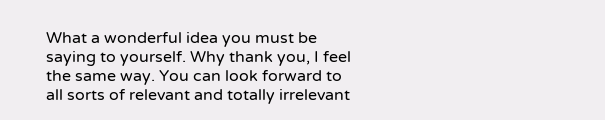What a wonderful idea you must be saying to yourself. Why thank you, I feel the same way. You can look forward to all sorts of relevant and totally irrelevant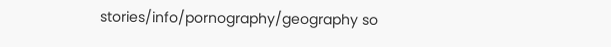stories/info/pornography/geography so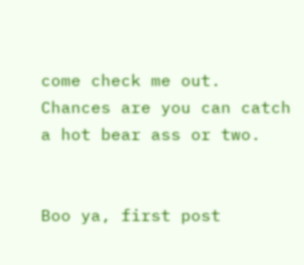come check me out. Chances are you can catch a hot bear ass or two.


Boo ya, first post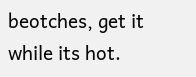beotches, get it while its hot.